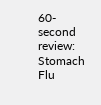60-second review: Stomach Flu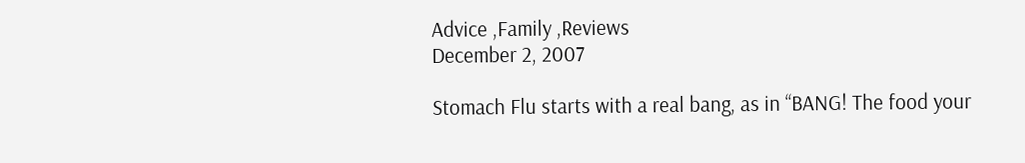Advice ,Family ,Reviews
December 2, 2007

Stomach Flu starts with a real bang, as in “BANG! The food your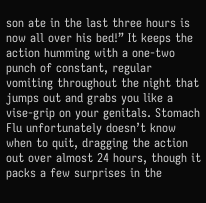son ate in the last three hours is now all over his bed!” It keeps the action humming with a one-two punch of constant, regular vomiting throughout the night that jumps out and grabs you like a vise-grip on your genitals. Stomach Flu unfortunately doesn’t know when to quit, dragging the action out over almost 24 hours, though it packs a few surprises in the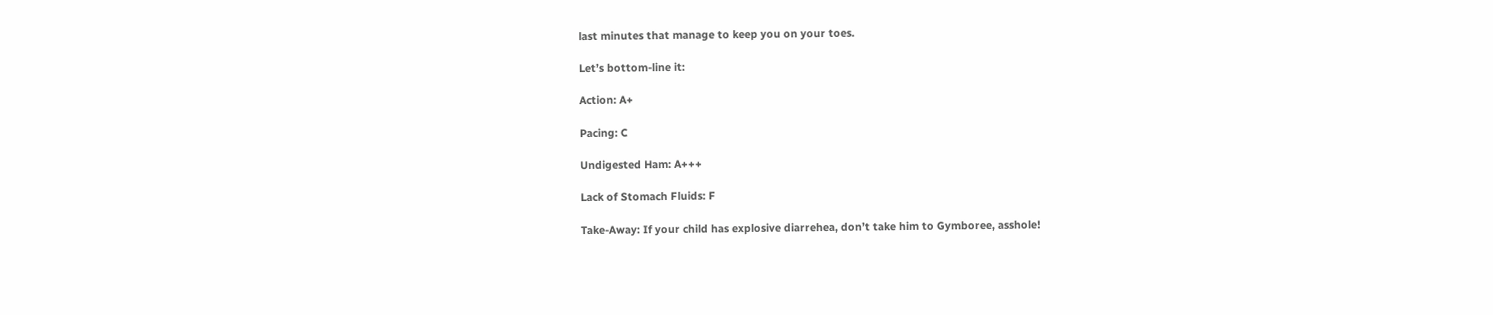last minutes that manage to keep you on your toes.

Let’s bottom-line it:

Action: A+

Pacing: C

Undigested Ham: A+++

Lack of Stomach Fluids: F

Take-Away: If your child has explosive diarrehea, don’t take him to Gymboree, asshole!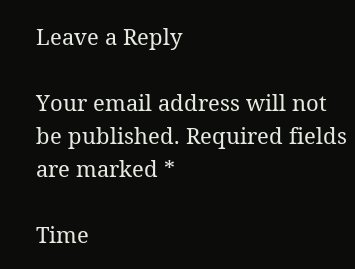Leave a Reply

Your email address will not be published. Required fields are marked *

Time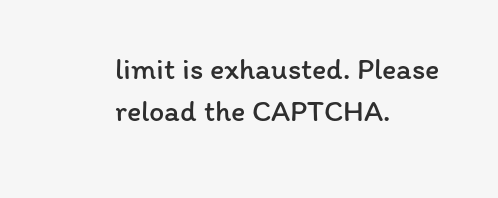limit is exhausted. Please reload the CAPTCHA.